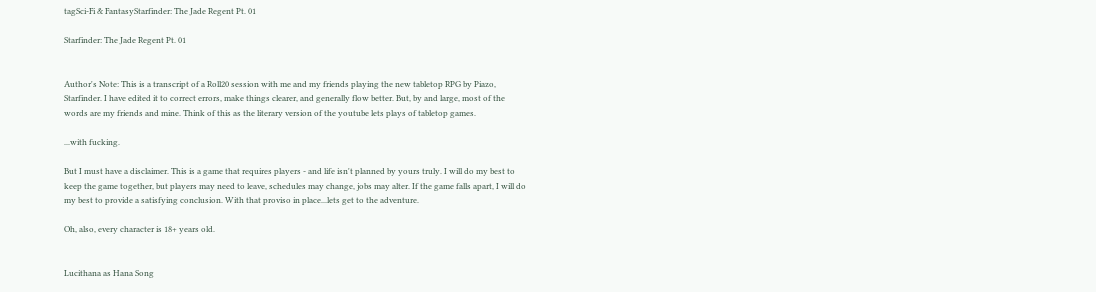tagSci-Fi & FantasyStarfinder: The Jade Regent Pt. 01

Starfinder: The Jade Regent Pt. 01


Author's Note: This is a transcript of a Roll20 session with me and my friends playing the new tabletop RPG by Piazo, Starfinder. I have edited it to correct errors, make things clearer, and generally flow better. But, by and large, most of the words are my friends and mine. Think of this as the literary version of the youtube lets plays of tabletop games.

...with fucking.

But I must have a disclaimer. This is a game that requires players - and life isn't planned by yours truly. I will do my best to keep the game together, but players may need to leave, schedules may change, jobs may alter. If the game falls apart, I will do my best to provide a satisfying conclusion. With that proviso in place...lets get to the adventure.

Oh, also, every character is 18+ years old.


Lucithana as Hana Song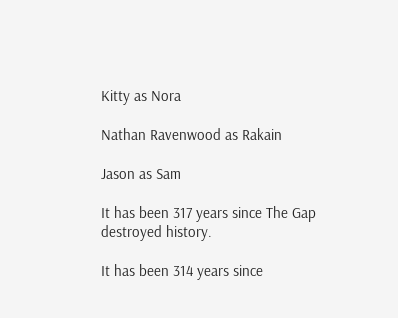Kitty as Nora

Nathan Ravenwood as Rakain

Jason as Sam

It has been 317 years since The Gap destroyed history.

It has been 314 years since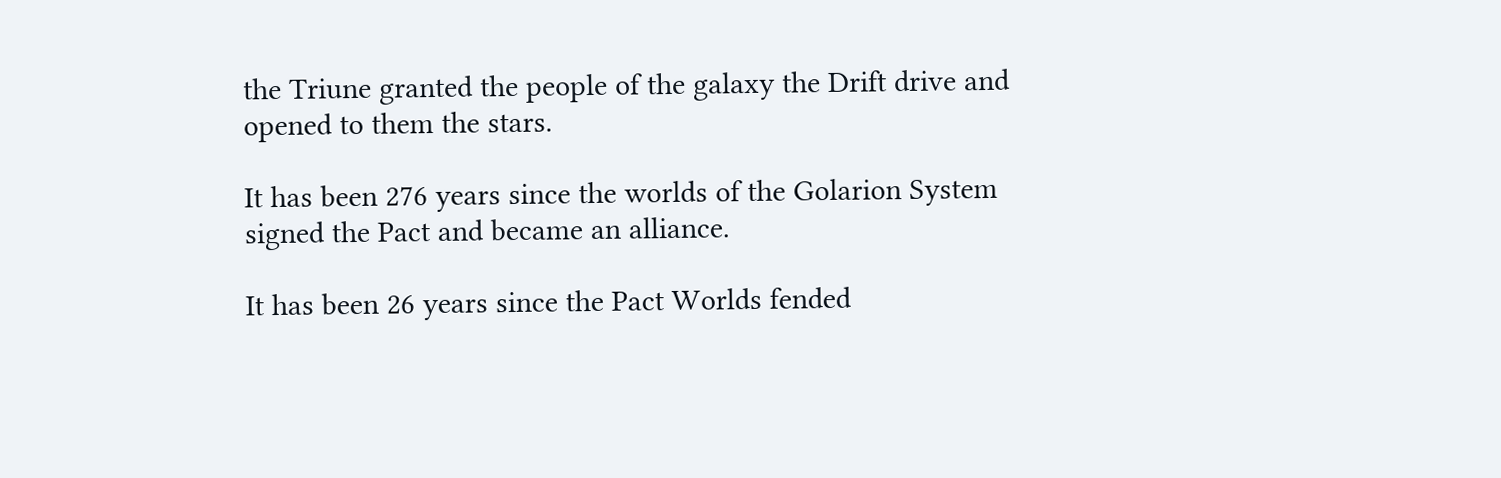the Triune granted the people of the galaxy the Drift drive and opened to them the stars.

It has been 276 years since the worlds of the Golarion System signed the Pact and became an alliance.

It has been 26 years since the Pact Worlds fended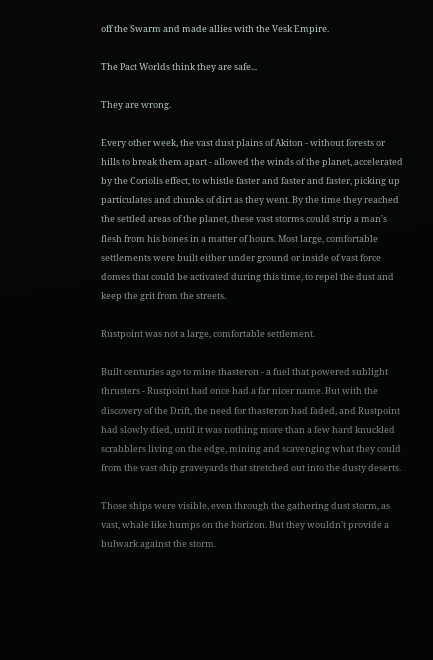off the Swarm and made allies with the Vesk Empire.

The Pact Worlds think they are safe...

They are wrong.

Every other week, the vast dust plains of Akiton - without forests or hills to break them apart - allowed the winds of the planet, accelerated by the Coriolis effect, to whistle faster and faster and faster, picking up particulates and chunks of dirt as they went. By the time they reached the settled areas of the planet, these vast storms could strip a man's flesh from his bones in a matter of hours. Most large, comfortable settlements were built either under ground or inside of vast force domes that could be activated during this time, to repel the dust and keep the grit from the streets.

Rustpoint was not a large, comfortable settlement.

Built centuries ago to mine thasteron - a fuel that powered sublight thrusters - Rustpoint had once had a far nicer name. But with the discovery of the Drift, the need for thasteron had faded, and Rustpoint had slowly died, until it was nothing more than a few hard knuckled scrabblers living on the edge, mining and scavenging what they could from the vast ship graveyards that stretched out into the dusty deserts.

Those ships were visible, even through the gathering dust storm, as vast, whale like humps on the horizon. But they wouldn't provide a bulwark against the storm.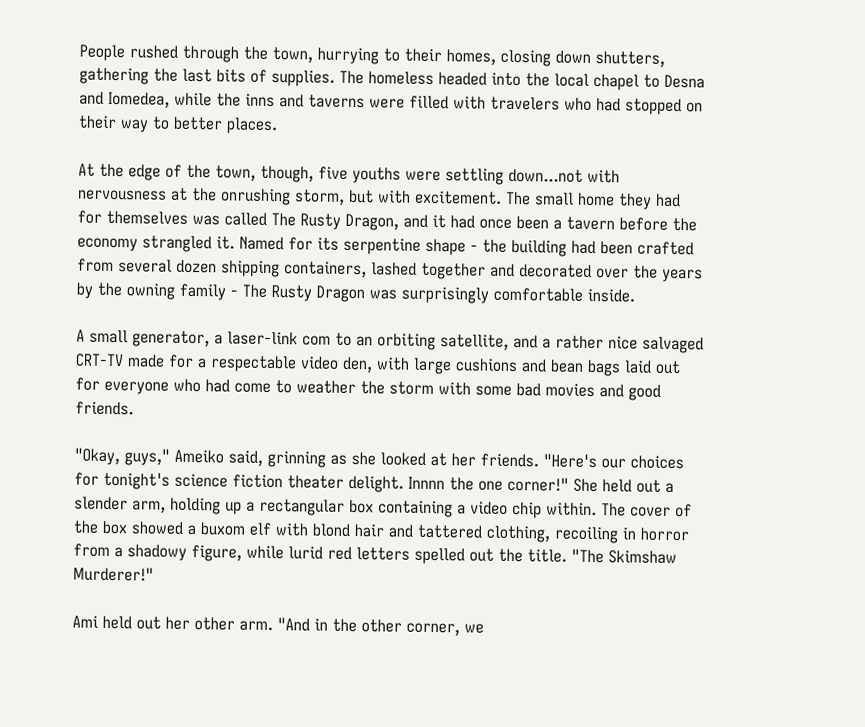People rushed through the town, hurrying to their homes, closing down shutters, gathering the last bits of supplies. The homeless headed into the local chapel to Desna and Iomedea, while the inns and taverns were filled with travelers who had stopped on their way to better places.

At the edge of the town, though, five youths were settling down...not with nervousness at the onrushing storm, but with excitement. The small home they had for themselves was called The Rusty Dragon, and it had once been a tavern before the economy strangled it. Named for its serpentine shape - the building had been crafted from several dozen shipping containers, lashed together and decorated over the years by the owning family - The Rusty Dragon was surprisingly comfortable inside.

A small generator, a laser-link com to an orbiting satellite, and a rather nice salvaged CRT-TV made for a respectable video den, with large cushions and bean bags laid out for everyone who had come to weather the storm with some bad movies and good friends.

"Okay, guys," Ameiko said, grinning as she looked at her friends. "Here's our choices for tonight's science fiction theater delight. Innnn the one corner!" She held out a slender arm, holding up a rectangular box containing a video chip within. The cover of the box showed a buxom elf with blond hair and tattered clothing, recoiling in horror from a shadowy figure, while lurid red letters spelled out the title. "The Skimshaw Murderer!"

Ami held out her other arm. "And in the other corner, we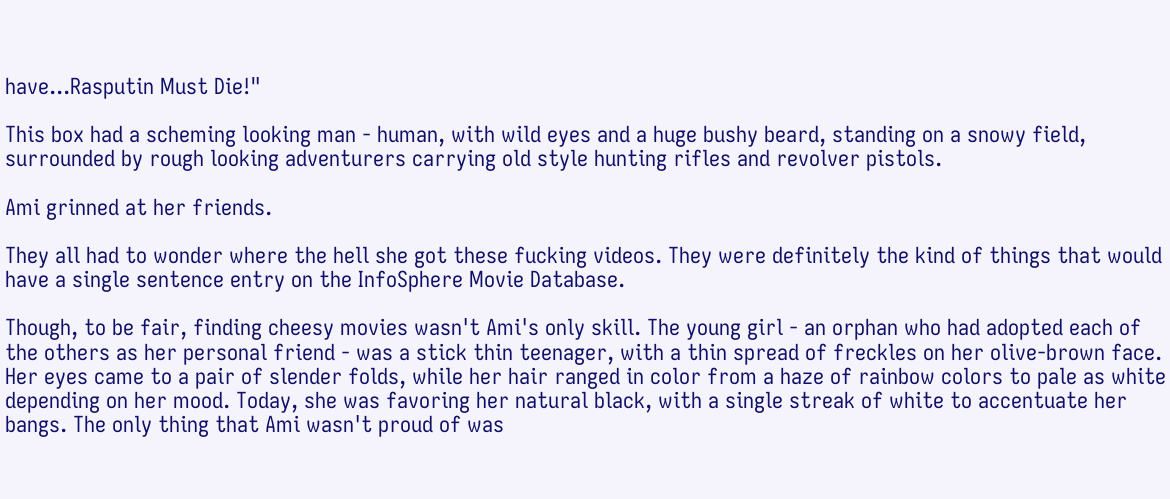have...Rasputin Must Die!"

This box had a scheming looking man - human, with wild eyes and a huge bushy beard, standing on a snowy field, surrounded by rough looking adventurers carrying old style hunting rifles and revolver pistols.

Ami grinned at her friends.

They all had to wonder where the hell she got these fucking videos. They were definitely the kind of things that would have a single sentence entry on the InfoSphere Movie Database.

Though, to be fair, finding cheesy movies wasn't Ami's only skill. The young girl - an orphan who had adopted each of the others as her personal friend - was a stick thin teenager, with a thin spread of freckles on her olive-brown face. Her eyes came to a pair of slender folds, while her hair ranged in color from a haze of rainbow colors to pale as white depending on her mood. Today, she was favoring her natural black, with a single streak of white to accentuate her bangs. The only thing that Ami wasn't proud of was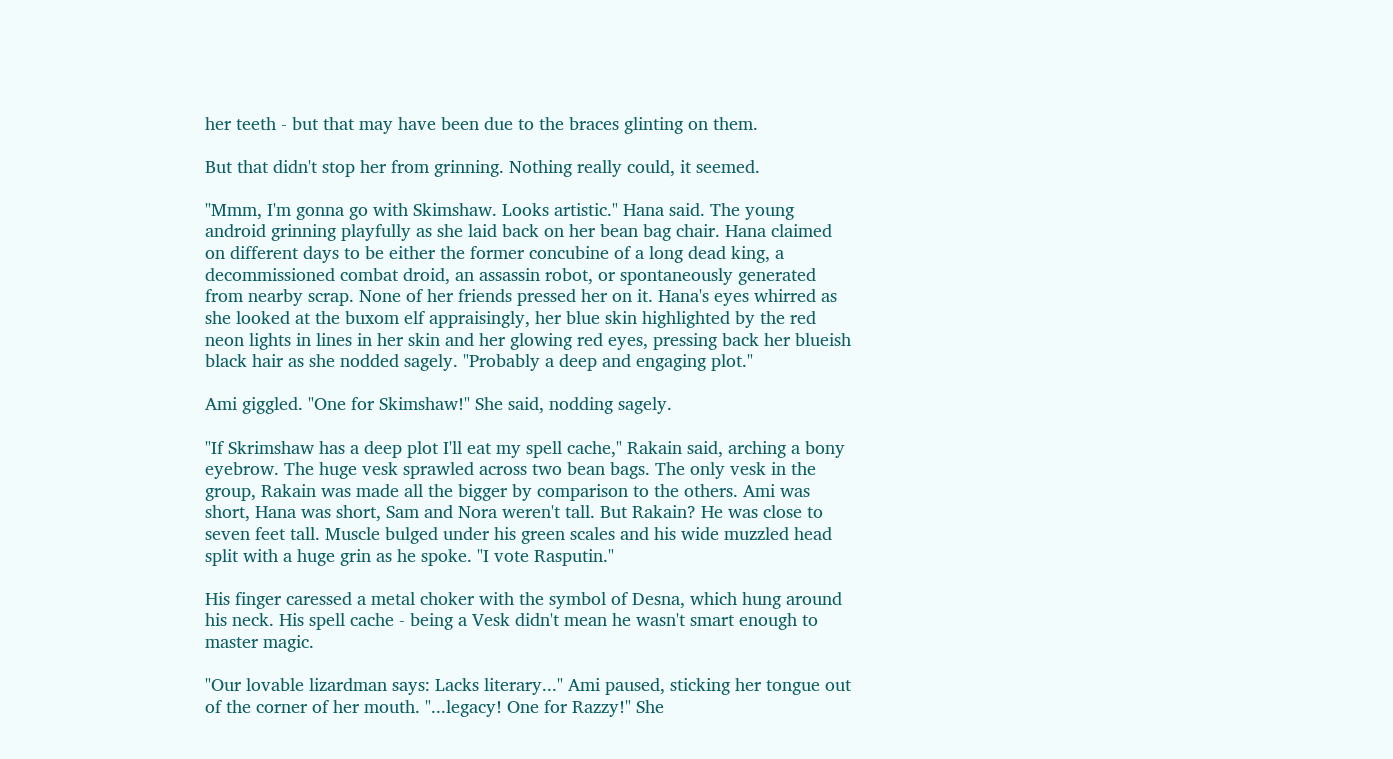her teeth - but that may have been due to the braces glinting on them.

But that didn't stop her from grinning. Nothing really could, it seemed.

"Mmm, I'm gonna go with Skimshaw. Looks artistic." Hana said. The young android grinning playfully as she laid back on her bean bag chair. Hana claimed on different days to be either the former concubine of a long dead king, a decommissioned combat droid, an assassin robot, or spontaneously generated from nearby scrap. None of her friends pressed her on it. Hana's eyes whirred as she looked at the buxom elf appraisingly, her blue skin highlighted by the red neon lights in lines in her skin and her glowing red eyes, pressing back her blueish black hair as she nodded sagely. "Probably a deep and engaging plot."

Ami giggled. "One for Skimshaw!" She said, nodding sagely.

"If Skrimshaw has a deep plot I'll eat my spell cache," Rakain said, arching a bony eyebrow. The huge vesk sprawled across two bean bags. The only vesk in the group, Rakain was made all the bigger by comparison to the others. Ami was short, Hana was short, Sam and Nora weren't tall. But Rakain? He was close to seven feet tall. Muscle bulged under his green scales and his wide muzzled head split with a huge grin as he spoke. "I vote Rasputin."

His finger caressed a metal choker with the symbol of Desna, which hung around his neck. His spell cache - being a Vesk didn't mean he wasn't smart enough to master magic.

"Our lovable lizardman says: Lacks literary..." Ami paused, sticking her tongue out of the corner of her mouth. "...legacy! One for Razzy!" She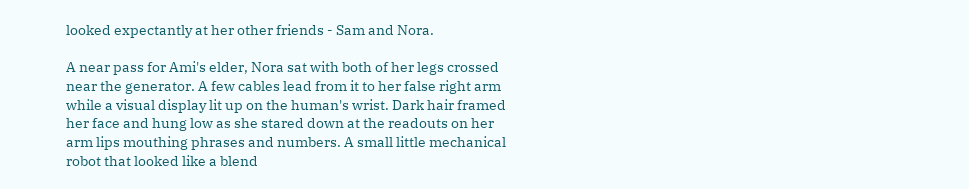looked expectantly at her other friends - Sam and Nora.

A near pass for Ami's elder, Nora sat with both of her legs crossed near the generator. A few cables lead from it to her false right arm while a visual display lit up on the human's wrist. Dark hair framed her face and hung low as she stared down at the readouts on her arm lips mouthing phrases and numbers. A small little mechanical robot that looked like a blend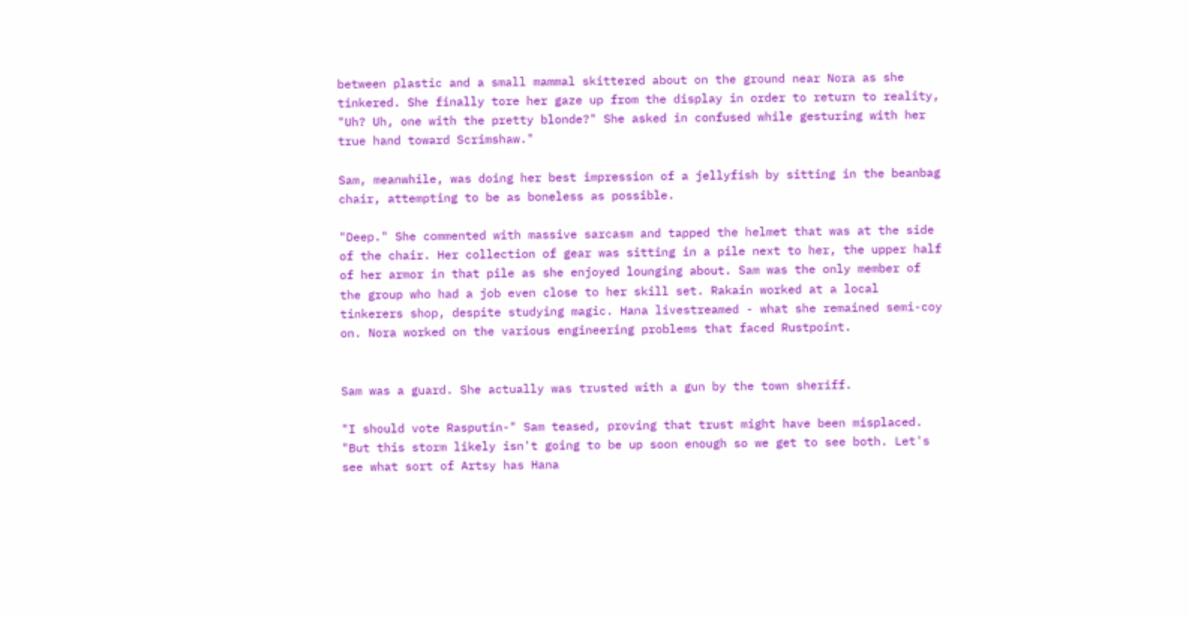between plastic and a small mammal skittered about on the ground near Nora as she tinkered. She finally tore her gaze up from the display in order to return to reality, "Uh? Uh, one with the pretty blonde?" She asked in confused while gesturing with her true hand toward Scrimshaw."

Sam, meanwhile, was doing her best impression of a jellyfish by sitting in the beanbag chair, attempting to be as boneless as possible.

"Deep." She commented with massive sarcasm and tapped the helmet that was at the side of the chair. Her collection of gear was sitting in a pile next to her, the upper half of her armor in that pile as she enjoyed lounging about. Sam was the only member of the group who had a job even close to her skill set. Rakain worked at a local tinkerers shop, despite studying magic. Hana livestreamed - what she remained semi-coy on. Nora worked on the various engineering problems that faced Rustpoint.


Sam was a guard. She actually was trusted with a gun by the town sheriff.

"I should vote Rasputin-" Sam teased, proving that trust might have been misplaced. "But this storm likely isn't going to be up soon enough so we get to see both. Let's see what sort of Artsy has Hana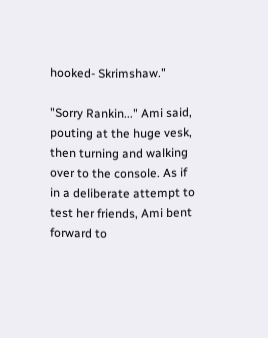hooked- Skrimshaw."

"Sorry Rankin..." Ami said, pouting at the huge vesk, then turning and walking over to the console. As if in a deliberate attempt to test her friends, Ami bent forward to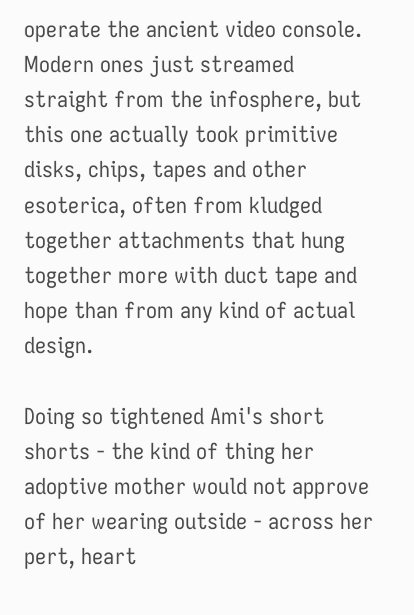operate the ancient video console. Modern ones just streamed straight from the infosphere, but this one actually took primitive disks, chips, tapes and other esoterica, often from kludged together attachments that hung together more with duct tape and hope than from any kind of actual design.

Doing so tightened Ami's short shorts - the kind of thing her adoptive mother would not approve of her wearing outside - across her pert, heart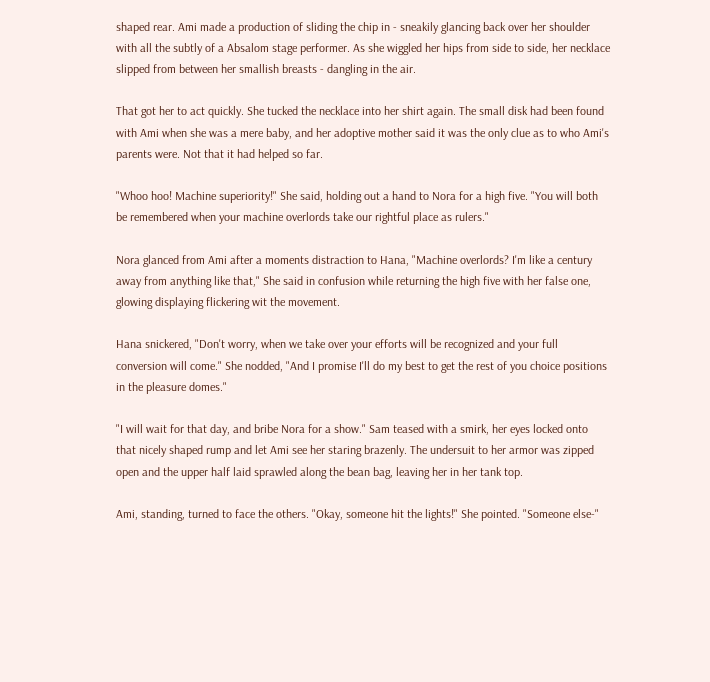shaped rear. Ami made a production of sliding the chip in - sneakily glancing back over her shoulder with all the subtly of a Absalom stage performer. As she wiggled her hips from side to side, her necklace slipped from between her smallish breasts - dangling in the air.

That got her to act quickly. She tucked the necklace into her shirt again. The small disk had been found with Ami when she was a mere baby, and her adoptive mother said it was the only clue as to who Ami's parents were. Not that it had helped so far.

"Whoo hoo! Machine superiority!" She said, holding out a hand to Nora for a high five. "You will both be remembered when your machine overlords take our rightful place as rulers."

Nora glanced from Ami after a moments distraction to Hana, "Machine overlords? I'm like a century away from anything like that," She said in confusion while returning the high five with her false one, glowing displaying flickering wit the movement.

Hana snickered, "Don't worry, when we take over your efforts will be recognized and your full conversion will come." She nodded, "And I promise I'll do my best to get the rest of you choice positions in the pleasure domes."

"I will wait for that day, and bribe Nora for a show." Sam teased with a smirk, her eyes locked onto that nicely shaped rump and let Ami see her staring brazenly. The undersuit to her armor was zipped open and the upper half laid sprawled along the bean bag, leaving her in her tank top.

Ami, standing, turned to face the others. "Okay, someone hit the lights!" She pointed. "Someone else-"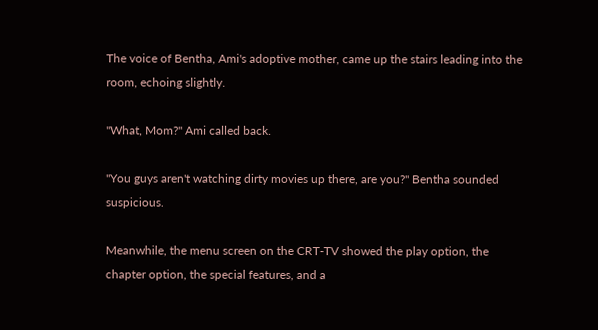The voice of Bentha, Ami's adoptive mother, came up the stairs leading into the room, echoing slightly.

"What, Mom?" Ami called back.

"You guys aren't watching dirty movies up there, are you?" Bentha sounded suspicious.

Meanwhile, the menu screen on the CRT-TV showed the play option, the chapter option, the special features, and a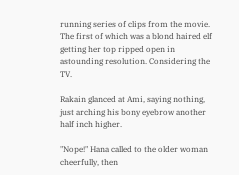running series of clips from the movie. The first of which was a blond haired elf getting her top ripped open in astounding resolution. Considering the TV.

Rakain glanced at Ami, saying nothing, just arching his bony eyebrow another half inch higher.

"Nope!" Hana called to the older woman cheerfully, then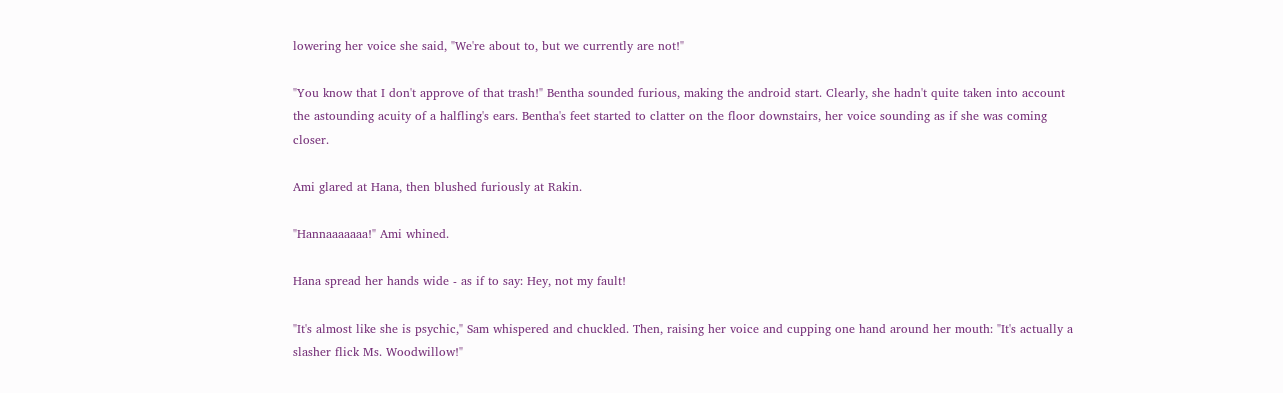lowering her voice she said, "We're about to, but we currently are not!"

"You know that I don't approve of that trash!" Bentha sounded furious, making the android start. Clearly, she hadn't quite taken into account the astounding acuity of a halfling's ears. Bentha's feet started to clatter on the floor downstairs, her voice sounding as if she was coming closer.

Ami glared at Hana, then blushed furiously at Rakin.

"Hannaaaaaaa!" Ami whined.

Hana spread her hands wide - as if to say: Hey, not my fault!

"It's almost like she is psychic," Sam whispered and chuckled. Then, raising her voice and cupping one hand around her mouth: "It's actually a slasher flick Ms. Woodwillow!"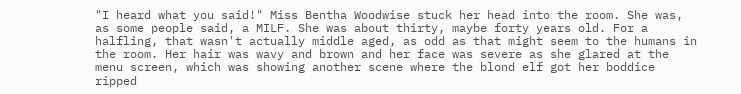"I heard what you said!" Miss Bentha Woodwise stuck her head into the room. She was, as some people said, a MILF. She was about thirty, maybe forty years old. For a halfling, that wasn't actually middle aged, as odd as that might seem to the humans in the room. Her hair was wavy and brown and her face was severe as she glared at the menu screen, which was showing another scene where the blond elf got her boddice ripped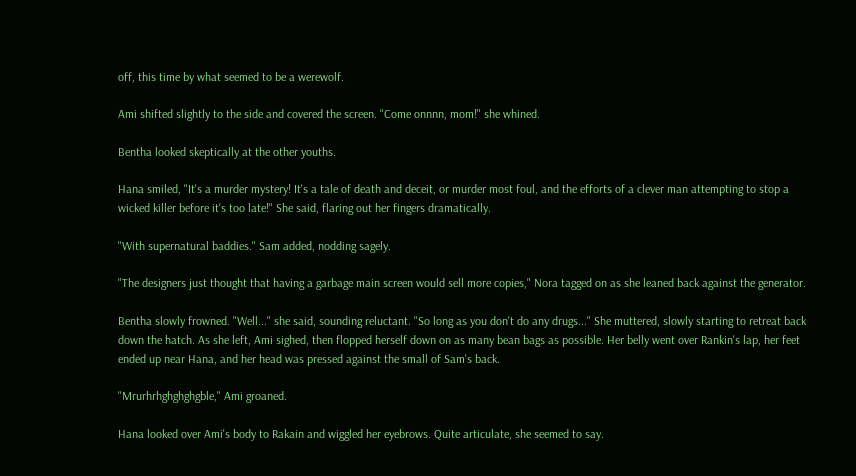off, this time by what seemed to be a werewolf.

Ami shifted slightly to the side and covered the screen. "Come onnnn, mom!" she whined.

Bentha looked skeptically at the other youths.

Hana smiled, "It's a murder mystery! It's a tale of death and deceit, or murder most foul, and the efforts of a clever man attempting to stop a wicked killer before it's too late!" She said, flaring out her fingers dramatically.

"With supernatural baddies." Sam added, nodding sagely.

"The designers just thought that having a garbage main screen would sell more copies," Nora tagged on as she leaned back against the generator.

Bentha slowly frowned. "Well..." she said, sounding reluctant. "So long as you don't do any drugs..." She muttered, slowly starting to retreat back down the hatch. As she left, Ami sighed, then flopped herself down on as many bean bags as possible. Her belly went over Rankin's lap, her feet ended up near Hana, and her head was pressed against the small of Sam's back.

"Mrurhrhghghghgble," Ami groaned.

Hana looked over Ami's body to Rakain and wiggled her eyebrows. Quite articulate, she seemed to say.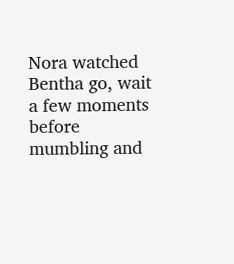Nora watched Bentha go, wait a few moments before mumbling and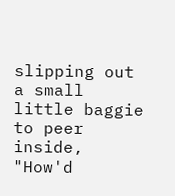slipping out a small little baggie to peer inside, "How'd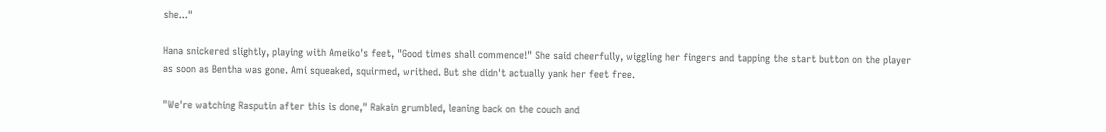she..."

Hana snickered slightly, playing with Ameiko's feet, "Good times shall commence!" She said cheerfully, wiggling her fingers and tapping the start button on the player as soon as Bentha was gone. Ami squeaked, squirmed, writhed. But she didn't actually yank her feet free.

"We're watching Rasputin after this is done," Rakain grumbled, leaning back on the couch and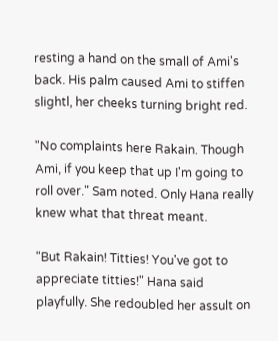resting a hand on the small of Ami's back. His palm caused Ami to stiffen slightl, her cheeks turning bright red.

"No complaints here Rakain. Though Ami, if you keep that up I'm going to roll over." Sam noted. Only Hana really knew what that threat meant.

"But Rakain! Titties! You've got to appreciate titties!" Hana said playfully. She redoubled her assult on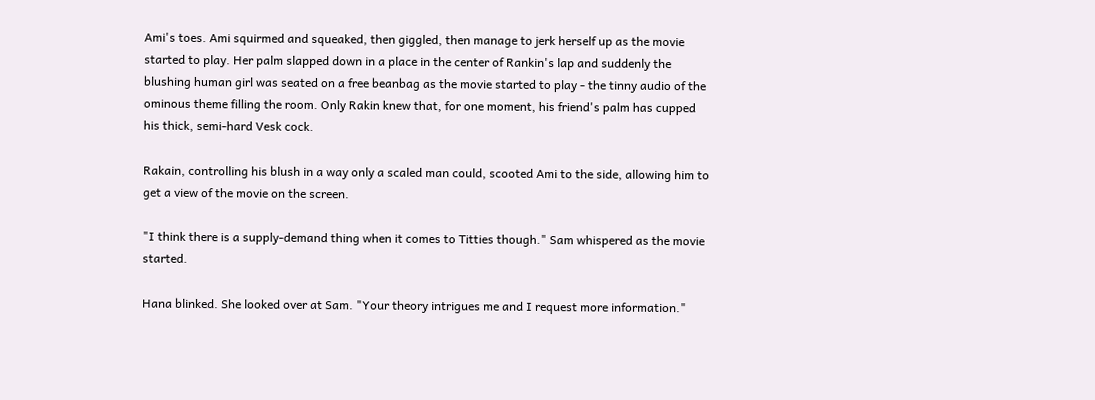Ami's toes. Ami squirmed and squeaked, then giggled, then manage to jerk herself up as the movie started to play. Her palm slapped down in a place in the center of Rankin's lap and suddenly the blushing human girl was seated on a free beanbag as the movie started to play - the tinny audio of the ominous theme filling the room. Only Rakin knew that, for one moment, his friend's palm has cupped his thick, semi-hard Vesk cock.

Rakain, controlling his blush in a way only a scaled man could, scooted Ami to the side, allowing him to get a view of the movie on the screen.

"I think there is a supply-demand thing when it comes to Titties though." Sam whispered as the movie started.

Hana blinked. She looked over at Sam. "Your theory intrigues me and I request more information."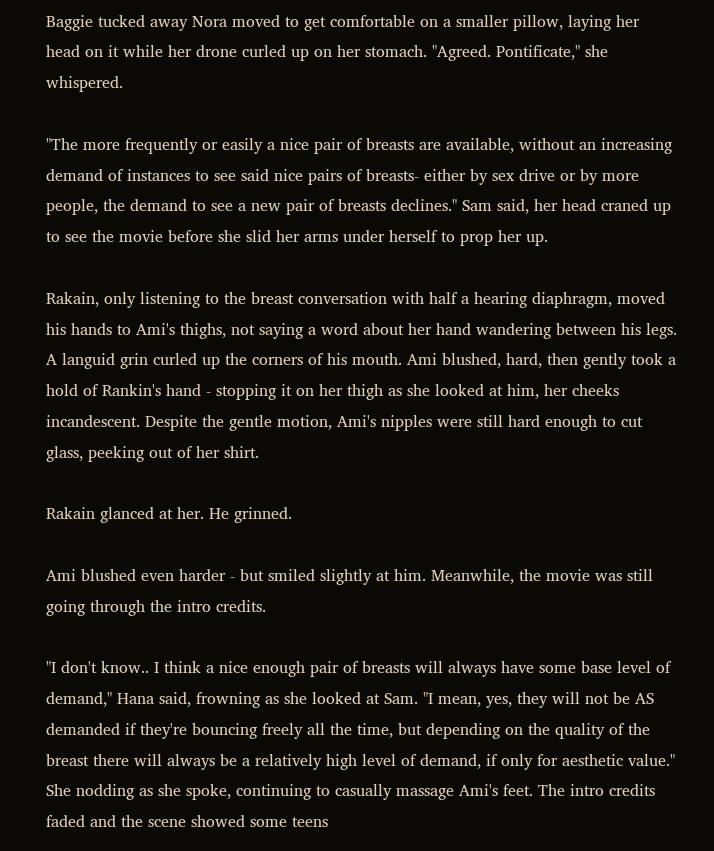Baggie tucked away Nora moved to get comfortable on a smaller pillow, laying her head on it while her drone curled up on her stomach. "Agreed. Pontificate," she whispered.

"The more frequently or easily a nice pair of breasts are available, without an increasing demand of instances to see said nice pairs of breasts- either by sex drive or by more people, the demand to see a new pair of breasts declines." Sam said, her head craned up to see the movie before she slid her arms under herself to prop her up.

Rakain, only listening to the breast conversation with half a hearing diaphragm, moved his hands to Ami's thighs, not saying a word about her hand wandering between his legs. A languid grin curled up the corners of his mouth. Ami blushed, hard, then gently took a hold of Rankin's hand - stopping it on her thigh as she looked at him, her cheeks incandescent. Despite the gentle motion, Ami's nipples were still hard enough to cut glass, peeking out of her shirt.

Rakain glanced at her. He grinned.

Ami blushed even harder - but smiled slightly at him. Meanwhile, the movie was still going through the intro credits.

"I don't know.. I think a nice enough pair of breasts will always have some base level of demand," Hana said, frowning as she looked at Sam. "I mean, yes, they will not be AS demanded if they're bouncing freely all the time, but depending on the quality of the breast there will always be a relatively high level of demand, if only for aesthetic value." She nodding as she spoke, continuing to casually massage Ami's feet. The intro credits faded and the scene showed some teens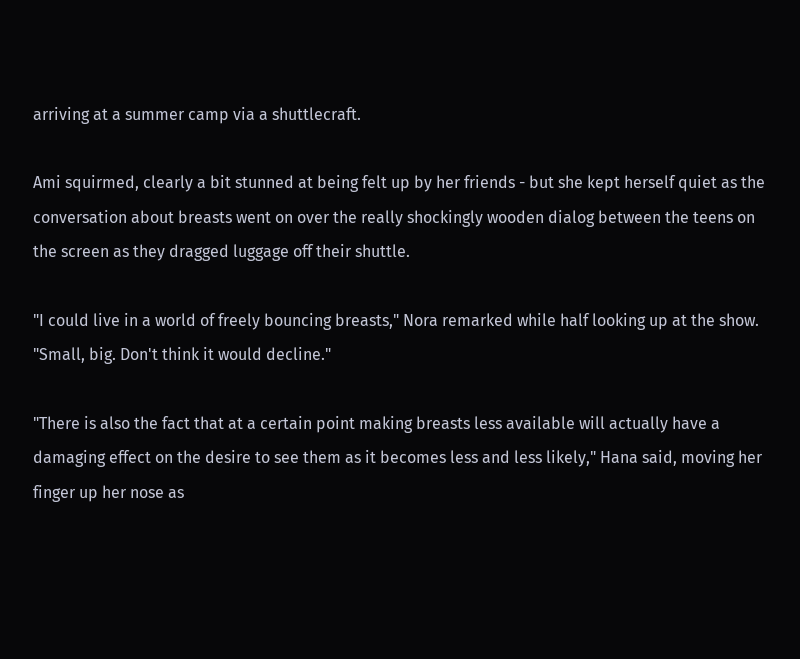arriving at a summer camp via a shuttlecraft.

Ami squirmed, clearly a bit stunned at being felt up by her friends - but she kept herself quiet as the conversation about breasts went on over the really shockingly wooden dialog between the teens on the screen as they dragged luggage off their shuttle.

"I could live in a world of freely bouncing breasts," Nora remarked while half looking up at the show. "Small, big. Don't think it would decline."

"There is also the fact that at a certain point making breasts less available will actually have a damaging effect on the desire to see them as it becomes less and less likely," Hana said, moving her finger up her nose as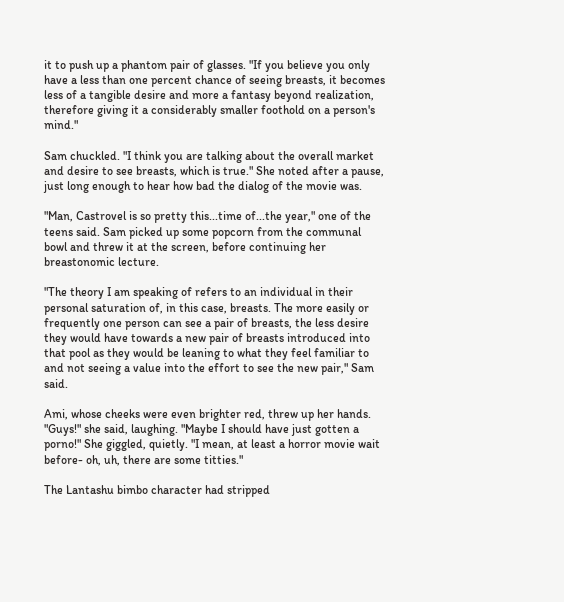it to push up a phantom pair of glasses. "If you believe you only have a less than one percent chance of seeing breasts, it becomes less of a tangible desire and more a fantasy beyond realization, therefore giving it a considerably smaller foothold on a person's mind."

Sam chuckled. "I think you are talking about the overall market and desire to see breasts, which is true." She noted after a pause, just long enough to hear how bad the dialog of the movie was.

"Man, Castrovel is so pretty this...time of...the year," one of the teens said. Sam picked up some popcorn from the communal bowl and threw it at the screen, before continuing her breastonomic lecture.

"The theory I am speaking of refers to an individual in their personal saturation of, in this case, breasts. The more easily or frequently one person can see a pair of breasts, the less desire they would have towards a new pair of breasts introduced into that pool as they would be leaning to what they feel familiar to and not seeing a value into the effort to see the new pair," Sam said.

Ami, whose cheeks were even brighter red, threw up her hands. "Guys!" she said, laughing. "Maybe I should have just gotten a porno!" She giggled, quietly. "I mean, at least a horror movie wait before- oh, uh, there are some titties."

The Lantashu bimbo character had stripped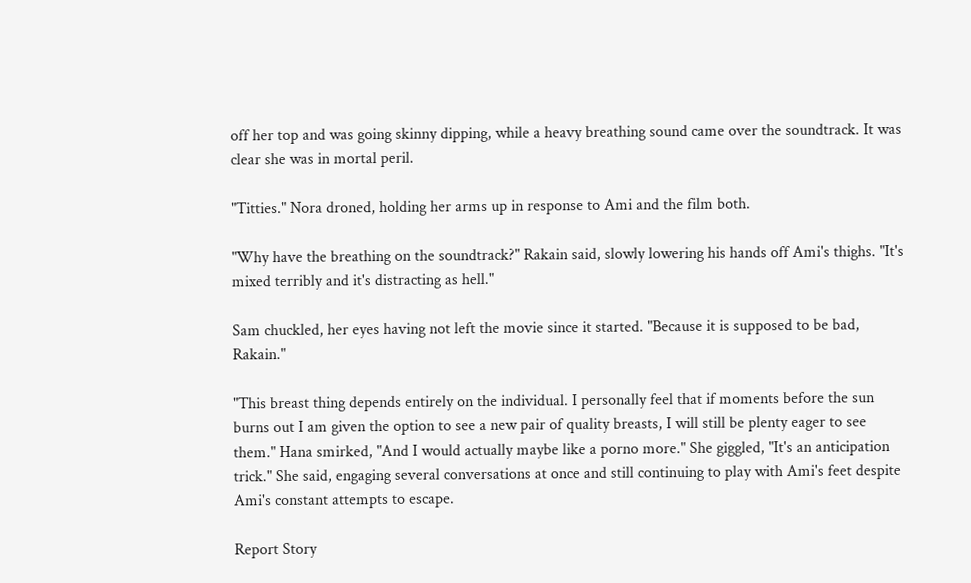off her top and was going skinny dipping, while a heavy breathing sound came over the soundtrack. It was clear she was in mortal peril.

"Titties." Nora droned, holding her arms up in response to Ami and the film both.

"Why have the breathing on the soundtrack?" Rakain said, slowly lowering his hands off Ami's thighs. "It's mixed terribly and it's distracting as hell."

Sam chuckled, her eyes having not left the movie since it started. "Because it is supposed to be bad, Rakain."

"This breast thing depends entirely on the individual. I personally feel that if moments before the sun burns out I am given the option to see a new pair of quality breasts, I will still be plenty eager to see them." Hana smirked, "And I would actually maybe like a porno more." She giggled, "It's an anticipation trick." She said, engaging several conversations at once and still continuing to play with Ami's feet despite Ami's constant attempts to escape.

Report Story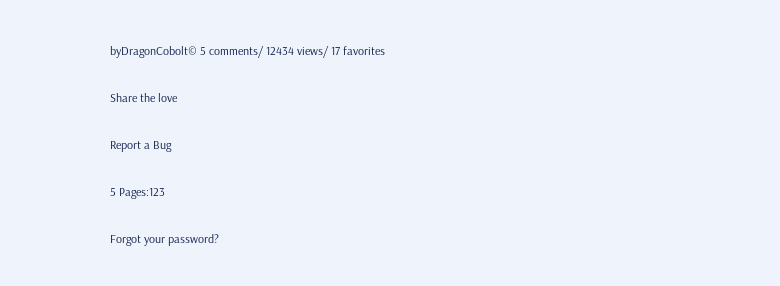byDragonCobolt© 5 comments/ 12434 views/ 17 favorites

Share the love

Report a Bug

5 Pages:123

Forgot your password?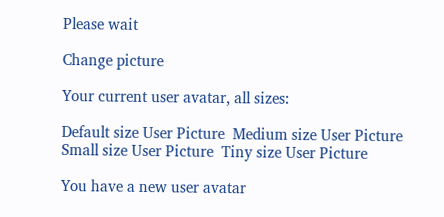Please wait

Change picture

Your current user avatar, all sizes:

Default size User Picture  Medium size User Picture  Small size User Picture  Tiny size User Picture

You have a new user avatar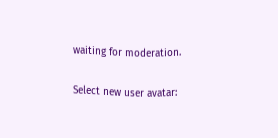waiting for moderation.

Select new user avatar: